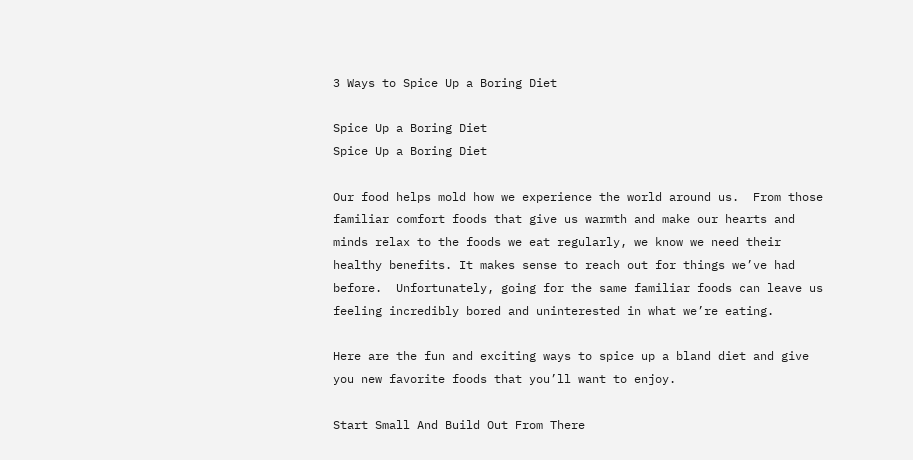3 Ways to Spice Up a Boring Diet

Spice Up a Boring Diet
Spice Up a Boring Diet

Our food helps mold how we experience the world around us.  From those familiar comfort foods that give us warmth and make our hearts and minds relax to the foods we eat regularly, we know we need their healthy benefits. It makes sense to reach out for things we’ve had before.  Unfortunately, going for the same familiar foods can leave us feeling incredibly bored and uninterested in what we’re eating.

Here are the fun and exciting ways to spice up a bland diet and give you new favorite foods that you’ll want to enjoy.

Start Small And Build Out From There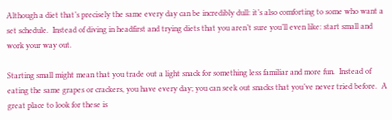Although a diet that’s precisely the same every day can be incredibly dull: it’s also comforting to some who want a set schedule.  Instead of diving in headfirst and trying diets that you aren’t sure you’ll even like: start small and work your way out.

Starting small might mean that you trade out a light snack for something less familiar and more fun.  Instead of eating the same grapes or crackers, you have every day; you can seek out snacks that you’ve never tried before.  A great place to look for these is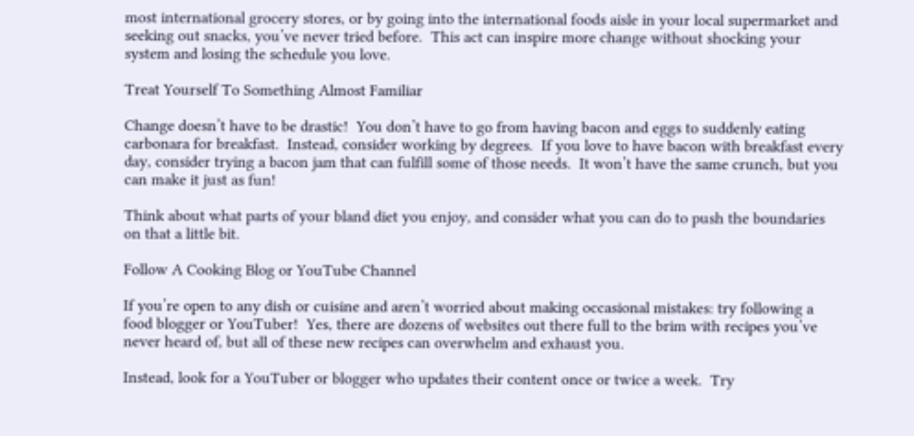most international grocery stores, or by going into the international foods aisle in your local supermarket and seeking out snacks, you’ve never tried before.  This act can inspire more change without shocking your system and losing the schedule you love.

Treat Yourself To Something Almost Familiar

Change doesn’t have to be drastic!  You don’t have to go from having bacon and eggs to suddenly eating carbonara for breakfast.  Instead, consider working by degrees.  If you love to have bacon with breakfast every day, consider trying a bacon jam that can fulfill some of those needs.  It won’t have the same crunch, but you can make it just as fun!

Think about what parts of your bland diet you enjoy, and consider what you can do to push the boundaries on that a little bit.

Follow A Cooking Blog or YouTube Channel

If you’re open to any dish or cuisine and aren’t worried about making occasional mistakes: try following a food blogger or YouTuber!  Yes, there are dozens of websites out there full to the brim with recipes you’ve never heard of, but all of these new recipes can overwhelm and exhaust you.

Instead, look for a YouTuber or blogger who updates their content once or twice a week.  Try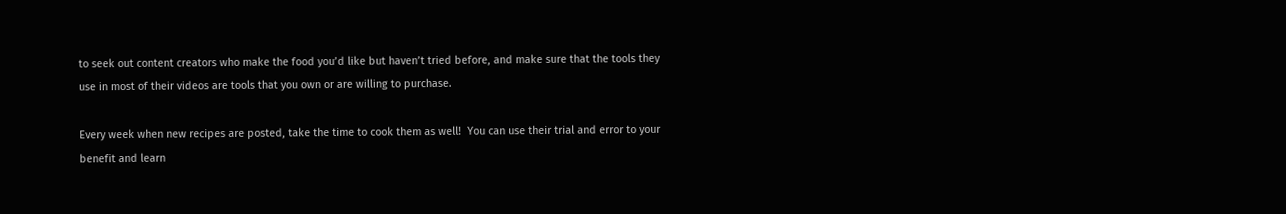to seek out content creators who make the food you’d like but haven’t tried before, and make sure that the tools they use in most of their videos are tools that you own or are willing to purchase.

Every week when new recipes are posted, take the time to cook them as well!  You can use their trial and error to your benefit and learn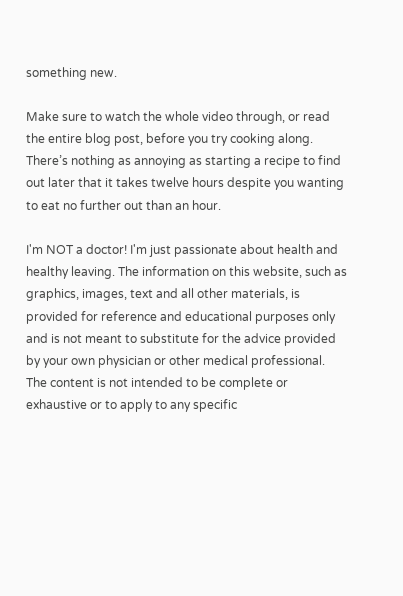something new.

Make sure to watch the whole video through, or read the entire blog post, before you try cooking along.  There’s nothing as annoying as starting a recipe to find out later that it takes twelve hours despite you wanting to eat no further out than an hour.

I'm NOT a doctor! I'm just passionate about health and healthy leaving. The information on this website, such as graphics, images, text and all other materials, is provided for reference and educational purposes only and is not meant to substitute for the advice provided by your own physician or other medical professional. The content is not intended to be complete or exhaustive or to apply to any specific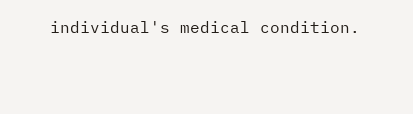individual's medical condition.